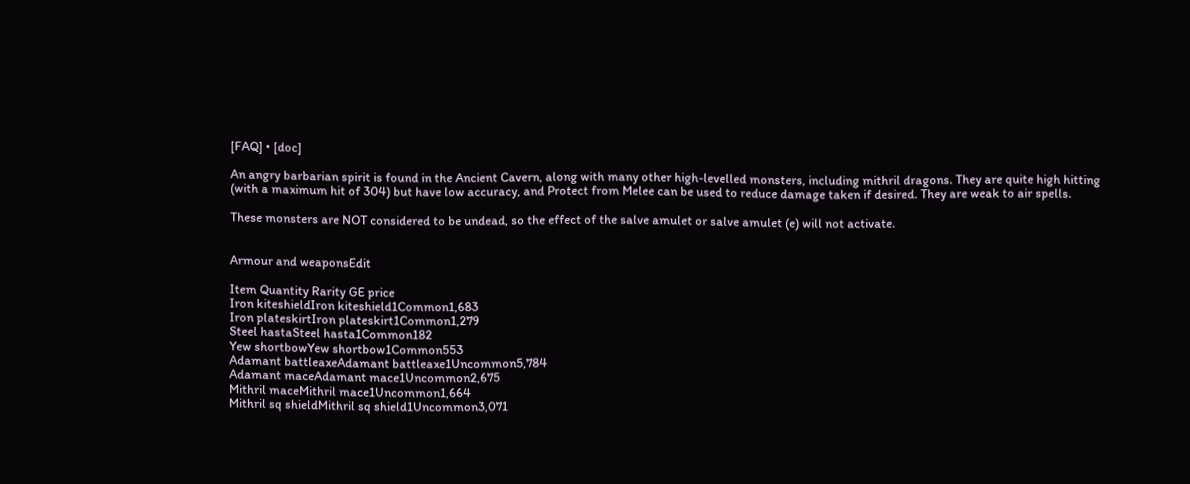[FAQ] • [doc]

An angry barbarian spirit is found in the Ancient Cavern, along with many other high-levelled monsters, including mithril dragons. They are quite high hitting (with a maximum hit of 304) but have low accuracy, and Protect from Melee can be used to reduce damage taken if desired. They are weak to air spells.

These monsters are NOT considered to be undead, so the effect of the salve amulet or salve amulet (e) will not activate.


Armour and weaponsEdit

Item Quantity Rarity GE price
Iron kiteshieldIron kiteshield1Common1,683
Iron plateskirtIron plateskirt1Common1,279
Steel hastaSteel hasta1Common182
Yew shortbowYew shortbow1Common553
Adamant battleaxeAdamant battleaxe1Uncommon5,784
Adamant maceAdamant mace1Uncommon2,675
Mithril maceMithril mace1Uncommon1,664
Mithril sq shieldMithril sq shield1Uncommon3,071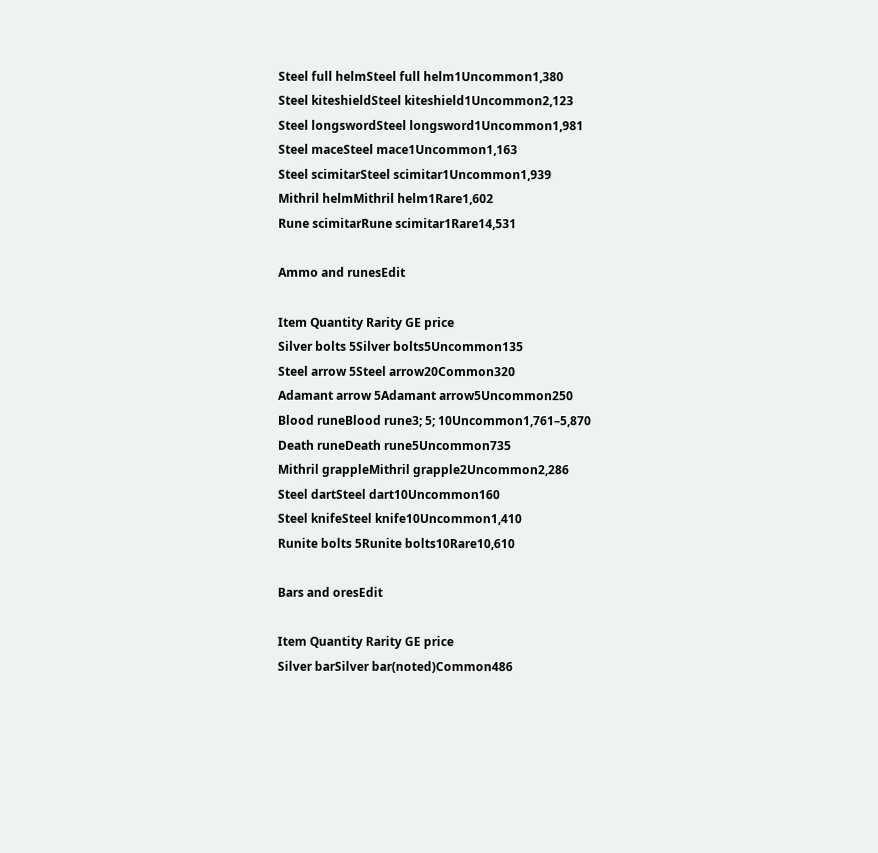Steel full helmSteel full helm1Uncommon1,380
Steel kiteshieldSteel kiteshield1Uncommon2,123
Steel longswordSteel longsword1Uncommon1,981
Steel maceSteel mace1Uncommon1,163
Steel scimitarSteel scimitar1Uncommon1,939
Mithril helmMithril helm1Rare1,602
Rune scimitarRune scimitar1Rare14,531

Ammo and runesEdit

Item Quantity Rarity GE price
Silver bolts 5Silver bolts5Uncommon135
Steel arrow 5Steel arrow20Common320
Adamant arrow 5Adamant arrow5Uncommon250
Blood runeBlood rune3; 5; 10Uncommon1,761–5,870
Death runeDeath rune5Uncommon735
Mithril grappleMithril grapple2Uncommon2,286
Steel dartSteel dart10Uncommon160
Steel knifeSteel knife10Uncommon1,410
Runite bolts 5Runite bolts10Rare10,610

Bars and oresEdit

Item Quantity Rarity GE price
Silver barSilver bar(noted)Common486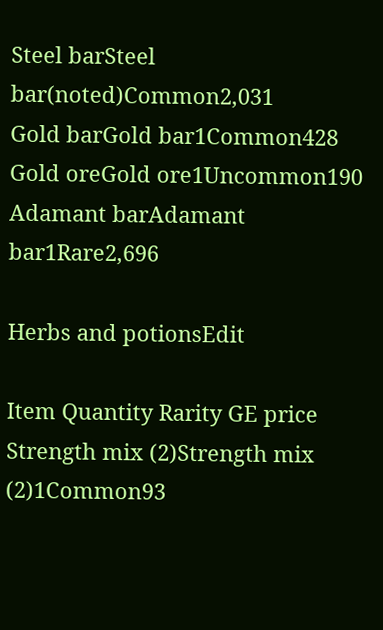Steel barSteel bar(noted)Common2,031
Gold barGold bar1Common428
Gold oreGold ore1Uncommon190
Adamant barAdamant bar1Rare2,696

Herbs and potionsEdit

Item Quantity Rarity GE price
Strength mix (2)Strength mix (2)1Common93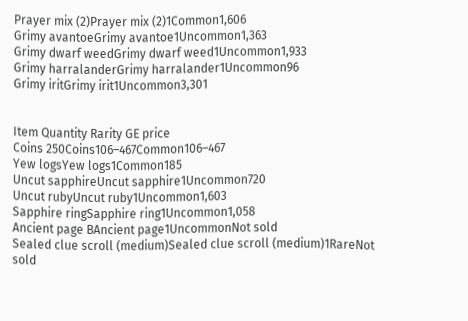Prayer mix (2)Prayer mix (2)1Common1,606
Grimy avantoeGrimy avantoe1Uncommon1,363
Grimy dwarf weedGrimy dwarf weed1Uncommon1,933
Grimy harralanderGrimy harralander1Uncommon96
Grimy iritGrimy irit1Uncommon3,301


Item Quantity Rarity GE price
Coins 250Coins106–467Common106–467
Yew logsYew logs1Common185
Uncut sapphireUncut sapphire1Uncommon720
Uncut rubyUncut ruby1Uncommon1,603
Sapphire ringSapphire ring1Uncommon1,058
Ancient page BAncient page1UncommonNot sold
Sealed clue scroll (medium)Sealed clue scroll (medium)1RareNot sold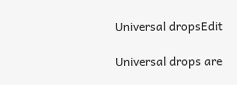Universal dropsEdit

Universal drops are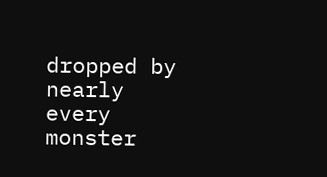dropped by nearly every monster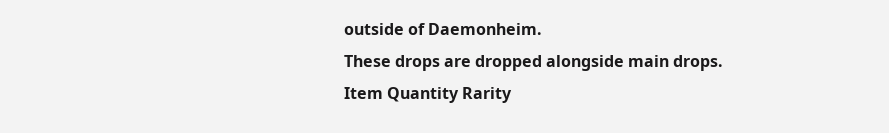outside of Daemonheim.
These drops are dropped alongside main drops.
Item Quantity Rarity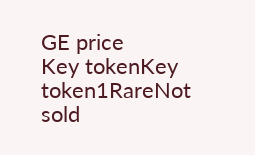GE price
Key tokenKey token1RareNot sold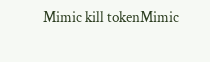Mimic kill tokenMimic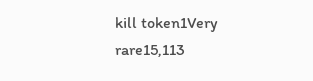kill token1Very rare15,113